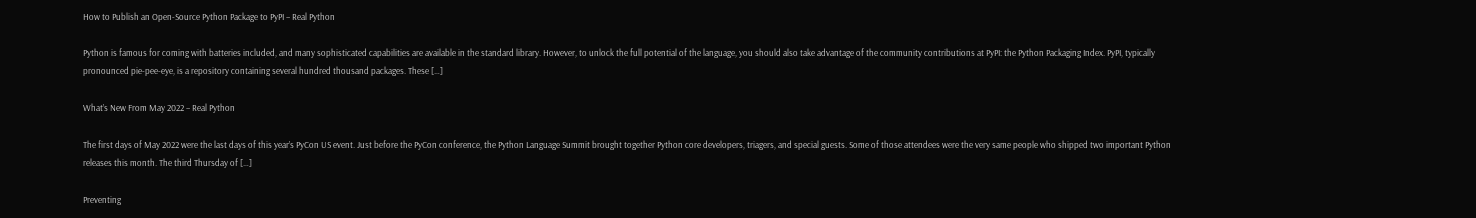How to Publish an Open-Source Python Package to PyPI – Real Python

Python is famous for coming with batteries included, and many sophisticated capabilities are available in the standard library. However, to unlock the full potential of the language, you should also take advantage of the community contributions at PyPI: the Python Packaging Index. PyPI, typically pronounced pie-pee-eye, is a repository containing several hundred thousand packages. These […]

What’s New From May 2022 – Real Python

The first days of May 2022 were the last days of this year’s PyCon US event. Just before the PyCon conference, the Python Language Summit brought together Python core developers, triagers, and special guests. Some of those attendees were the very same people who shipped two important Python releases this month. The third Thursday of […]

Preventing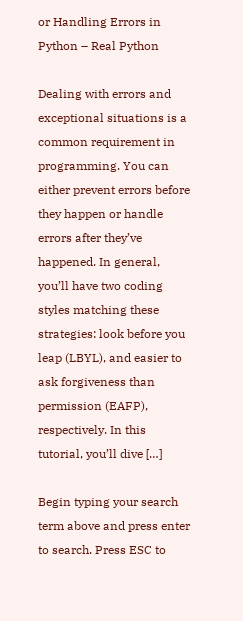or Handling Errors in Python – Real Python

Dealing with errors and exceptional situations is a common requirement in programming. You can either prevent errors before they happen or handle errors after they’ve happened. In general, you’ll have two coding styles matching these strategies: look before you leap (LBYL), and easier to ask forgiveness than permission (EAFP), respectively. In this tutorial, you’ll dive […]

Begin typing your search term above and press enter to search. Press ESC to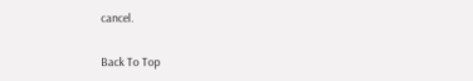cancel.

Back To Top